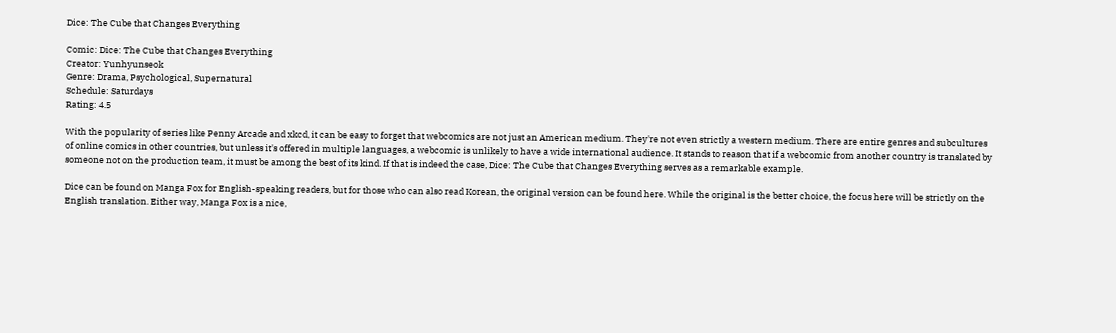Dice: The Cube that Changes Everything

Comic: Dice: The Cube that Changes Everything
Creator: Yunhyunseok
Genre: Drama, Psychological, Supernatural
Schedule: Saturdays
Rating: 4.5

With the popularity of series like Penny Arcade and xkcd, it can be easy to forget that webcomics are not just an American medium. They're not even strictly a western medium. There are entire genres and subcultures of online comics in other countries, but unless it's offered in multiple languages, a webcomic is unlikely to have a wide international audience. It stands to reason that if a webcomic from another country is translated by someone not on the production team, it must be among the best of its kind. If that is indeed the case, Dice: The Cube that Changes Everything serves as a remarkable example.

Dice can be found on Manga Fox for English-speaking readers, but for those who can also read Korean, the original version can be found here. While the original is the better choice, the focus here will be strictly on the English translation. Either way, Manga Fox is a nice,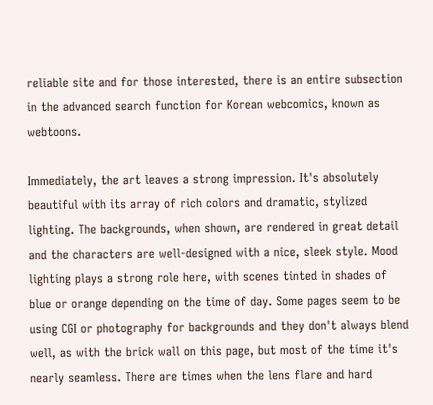reliable site and for those interested, there is an entire subsection in the advanced search function for Korean webcomics, known as webtoons.

Immediately, the art leaves a strong impression. It's absolutely beautiful with its array of rich colors and dramatic, stylized lighting. The backgrounds, when shown, are rendered in great detail and the characters are well-designed with a nice, sleek style. Mood lighting plays a strong role here, with scenes tinted in shades of blue or orange depending on the time of day. Some pages seem to be using CGI or photography for backgrounds and they don't always blend well, as with the brick wall on this page, but most of the time it's nearly seamless. There are times when the lens flare and hard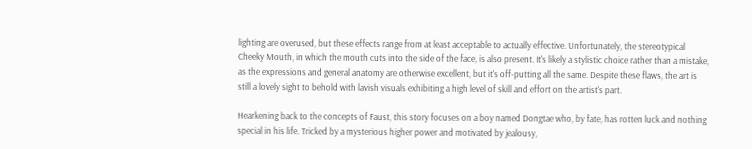lighting are overused, but these effects range from at least acceptable to actually effective. Unfortunately, the stereotypical Cheeky Mouth, in which the mouth cuts into the side of the face, is also present. It's likely a stylistic choice rather than a mistake, as the expressions and general anatomy are otherwise excellent, but it's off-putting all the same. Despite these flaws, the art is still a lovely sight to behold with lavish visuals exhibiting a high level of skill and effort on the artist's part.

Hearkening back to the concepts of Faust, this story focuses on a boy named Dongtae who, by fate, has rotten luck and nothing special in his life. Tricked by a mysterious higher power and motivated by jealousy,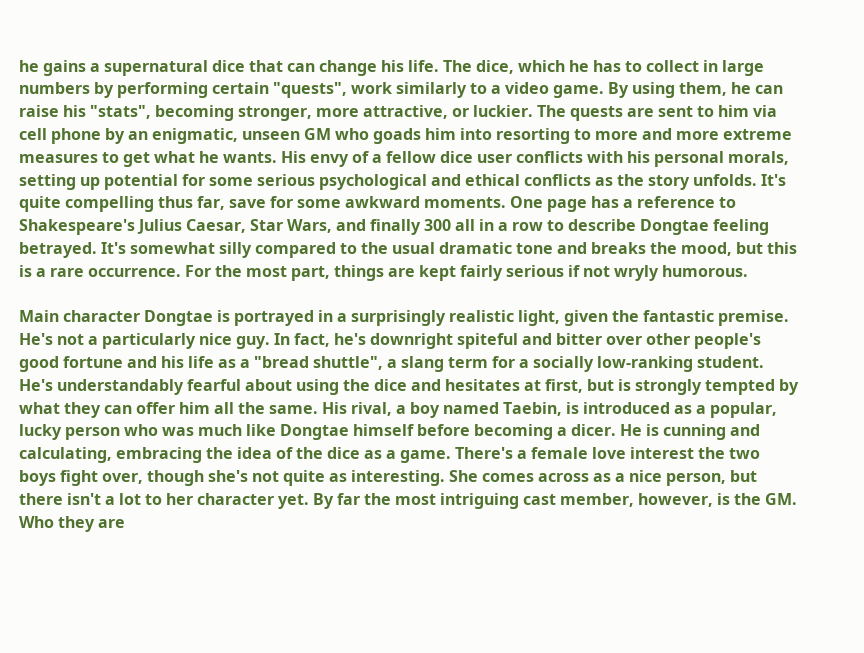he gains a supernatural dice that can change his life. The dice, which he has to collect in large numbers by performing certain "quests", work similarly to a video game. By using them, he can raise his "stats", becoming stronger, more attractive, or luckier. The quests are sent to him via cell phone by an enigmatic, unseen GM who goads him into resorting to more and more extreme measures to get what he wants. His envy of a fellow dice user conflicts with his personal morals, setting up potential for some serious psychological and ethical conflicts as the story unfolds. It's quite compelling thus far, save for some awkward moments. One page has a reference to Shakespeare's Julius Caesar, Star Wars, and finally 300 all in a row to describe Dongtae feeling betrayed. It's somewhat silly compared to the usual dramatic tone and breaks the mood, but this is a rare occurrence. For the most part, things are kept fairly serious if not wryly humorous.

Main character Dongtae is portrayed in a surprisingly realistic light, given the fantastic premise. He's not a particularly nice guy. In fact, he's downright spiteful and bitter over other people's good fortune and his life as a "bread shuttle", a slang term for a socially low-ranking student. He's understandably fearful about using the dice and hesitates at first, but is strongly tempted by what they can offer him all the same. His rival, a boy named Taebin, is introduced as a popular, lucky person who was much like Dongtae himself before becoming a dicer. He is cunning and calculating, embracing the idea of the dice as a game. There's a female love interest the two boys fight over, though she's not quite as interesting. She comes across as a nice person, but there isn't a lot to her character yet. By far the most intriguing cast member, however, is the GM. Who they are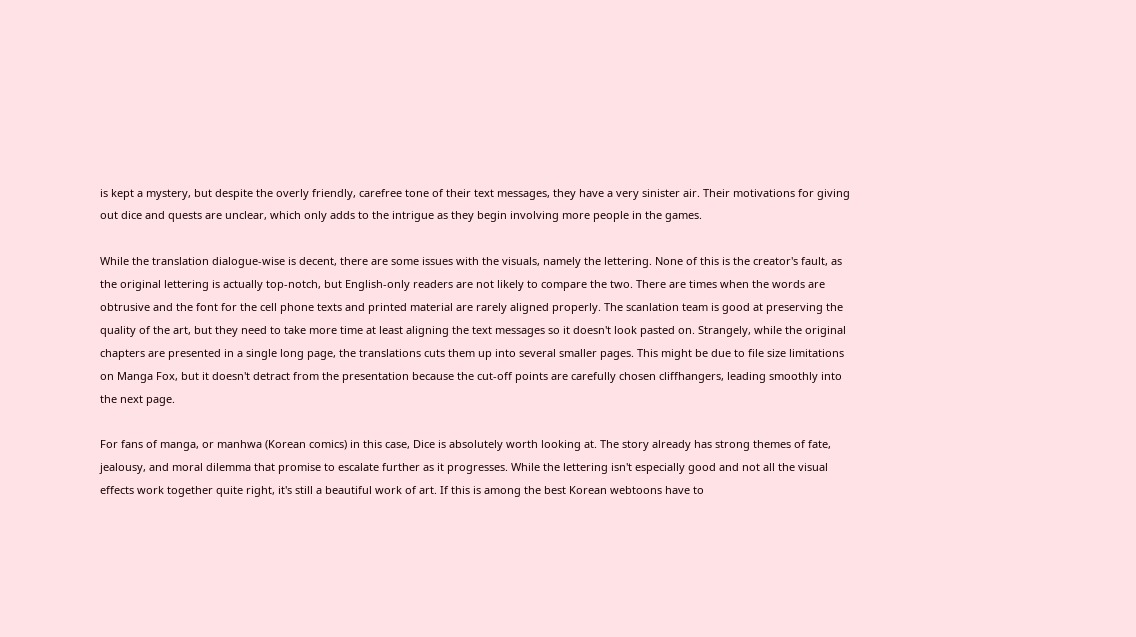is kept a mystery, but despite the overly friendly, carefree tone of their text messages, they have a very sinister air. Their motivations for giving out dice and quests are unclear, which only adds to the intrigue as they begin involving more people in the games.

While the translation dialogue-wise is decent, there are some issues with the visuals, namely the lettering. None of this is the creator's fault, as the original lettering is actually top-notch, but English-only readers are not likely to compare the two. There are times when the words are obtrusive and the font for the cell phone texts and printed material are rarely aligned properly. The scanlation team is good at preserving the quality of the art, but they need to take more time at least aligning the text messages so it doesn't look pasted on. Strangely, while the original chapters are presented in a single long page, the translations cuts them up into several smaller pages. This might be due to file size limitations on Manga Fox, but it doesn't detract from the presentation because the cut-off points are carefully chosen cliffhangers, leading smoothly into the next page.

For fans of manga, or manhwa (Korean comics) in this case, Dice is absolutely worth looking at. The story already has strong themes of fate, jealousy, and moral dilemma that promise to escalate further as it progresses. While the lettering isn't especially good and not all the visual effects work together quite right, it's still a beautiful work of art. If this is among the best Korean webtoons have to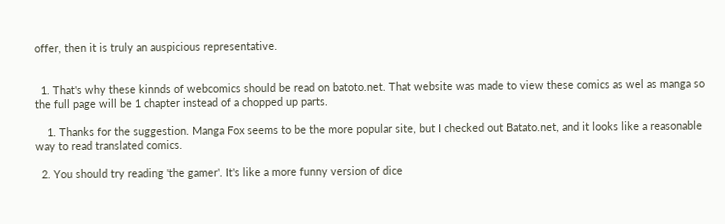offer, then it is truly an auspicious representative.


  1. That's why these kinnds of webcomics should be read on batoto.net. That website was made to view these comics as wel as manga so the full page will be 1 chapter instead of a chopped up parts.

    1. Thanks for the suggestion. Manga Fox seems to be the more popular site, but I checked out Batato.net, and it looks like a reasonable way to read translated comics.

  2. You should try reading 'the gamer'. It's like a more funny version of dice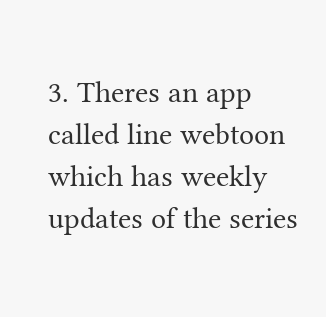3. Theres an app called line webtoon which has weekly updates of the series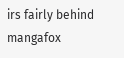irs fairly behind mangafox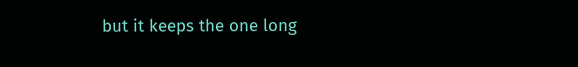but it keeps the one long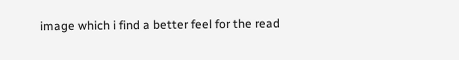image which i find a better feel for the read